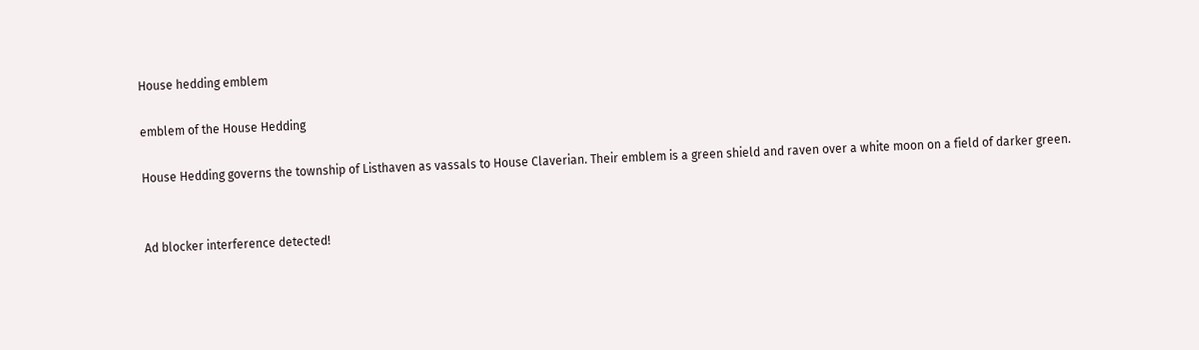House hedding emblem

emblem of the House Hedding

House Hedding governs the township of Listhaven as vassals to House Claverian. Their emblem is a green shield and raven over a white moon on a field of darker green.


Ad blocker interference detected!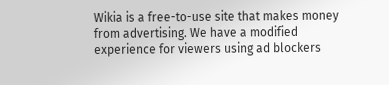Wikia is a free-to-use site that makes money from advertising. We have a modified experience for viewers using ad blockers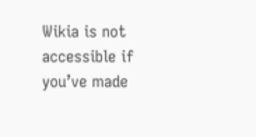Wikia is not accessible if you’ve made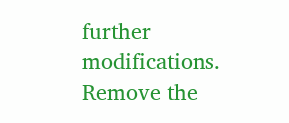further modifications. Remove the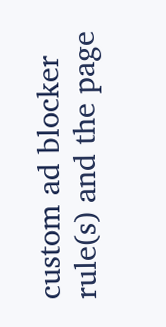custom ad blocker rule(s) and the page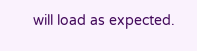will load as expected.